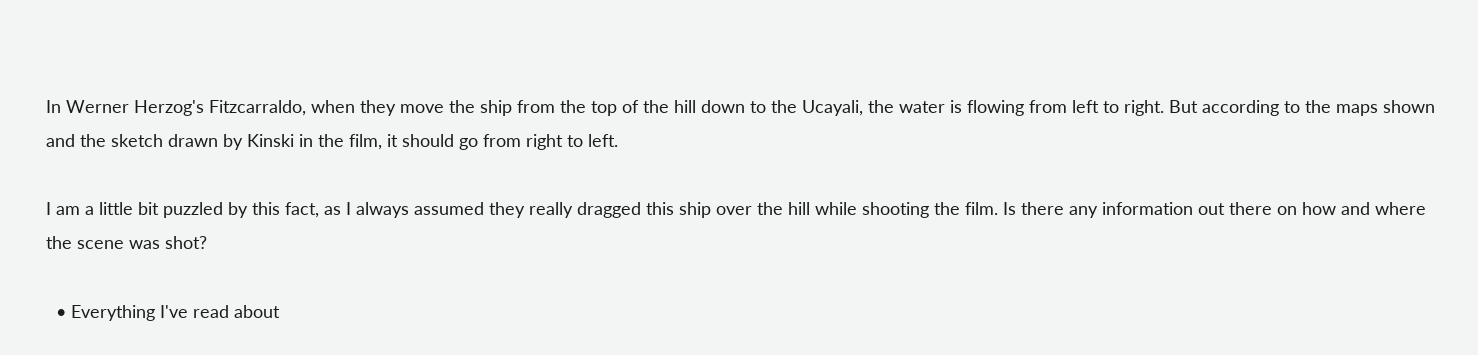In Werner Herzog's Fitzcarraldo, when they move the ship from the top of the hill down to the Ucayali, the water is flowing from left to right. But according to the maps shown and the sketch drawn by Kinski in the film, it should go from right to left.

I am a little bit puzzled by this fact, as I always assumed they really dragged this ship over the hill while shooting the film. Is there any information out there on how and where the scene was shot?

  • Everything I've read about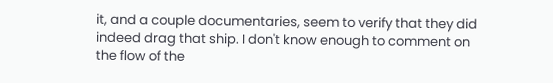it, and a couple documentaries, seem to verify that they did indeed drag that ship. I don't know enough to comment on the flow of the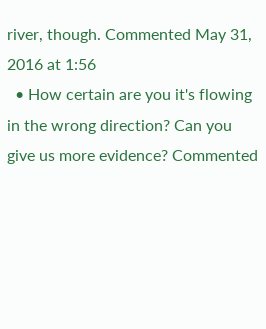river, though. Commented May 31, 2016 at 1:56
  • How certain are you it's flowing in the wrong direction? Can you give us more evidence? Commented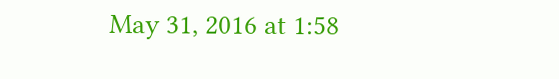May 31, 2016 at 1:58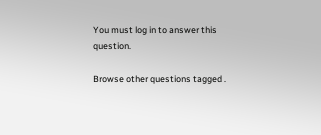You must log in to answer this question.

Browse other questions tagged .